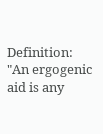Definition: "An ergogenic aid is any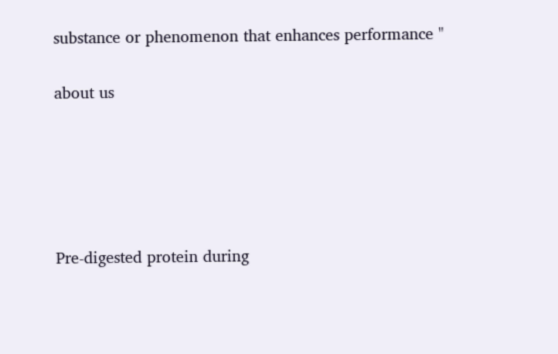substance or phenomenon that enhances performance "

about us





Pre-digested protein during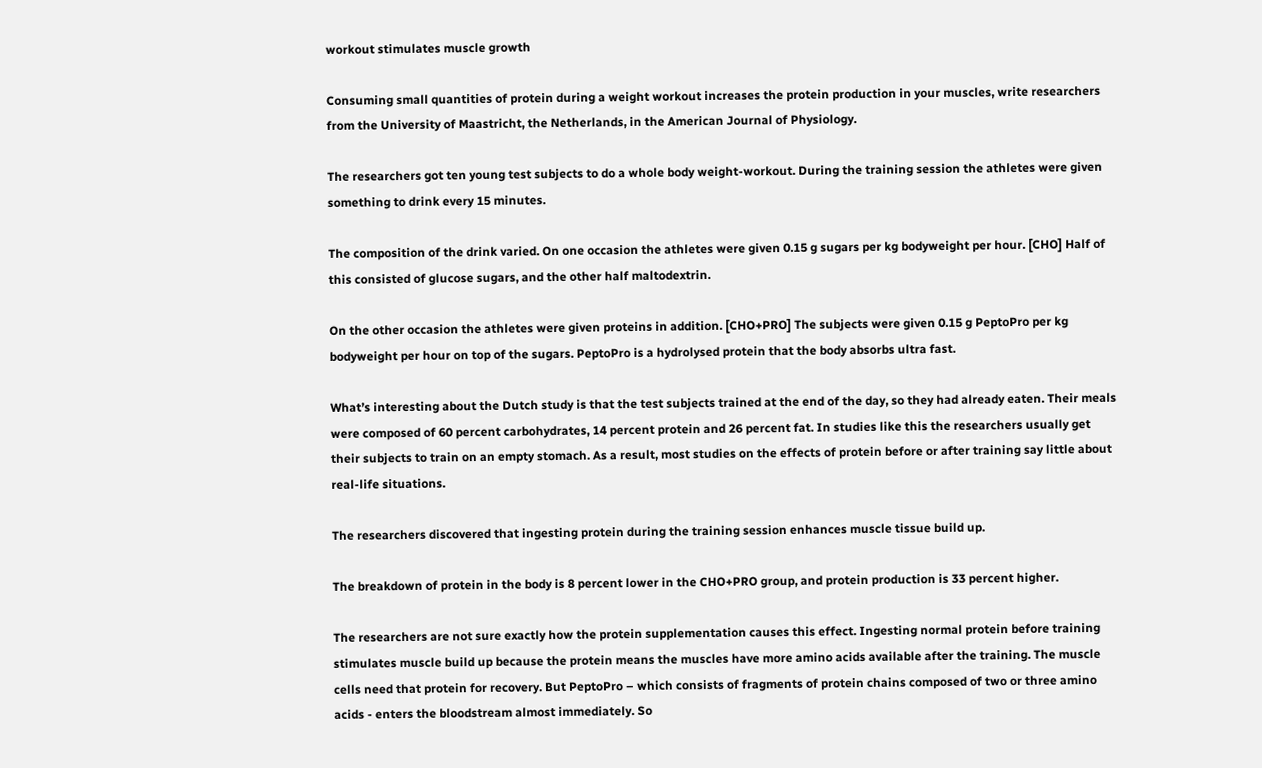workout stimulates muscle growth

Consuming small quantities of protein during a weight workout increases the protein production in your muscles, write researchers from the University of Maastricht, the Netherlands, in the American Journal of Physiology.

The researchers got ten young test subjects to do a whole body weight-workout. During the training session the athletes were given something to drink every 15 minutes.

The composition of the drink varied. On one occasion the athletes were given 0.15 g sugars per kg bodyweight per hour. [CHO] Half of this consisted of glucose sugars, and the other half maltodextrin.

On the other occasion the athletes were given proteins in addition. [CHO+PRO] The subjects were given 0.15 g PeptoPro per kg bodyweight per hour on top of the sugars. PeptoPro is a hydrolysed protein that the body absorbs ultra fast.

What’s interesting about the Dutch study is that the test subjects trained at the end of the day, so they had already eaten. Their meals were composed of 60 percent carbohydrates, 14 percent protein and 26 percent fat. In studies like this the researchers usually get their subjects to train on an empty stomach. As a result, most studies on the effects of protein before or after training say little about real-life situations.

The researchers discovered that ingesting protein during the training session enhances muscle tissue build up.

The breakdown of protein in the body is 8 percent lower in the CHO+PRO group, and protein production is 33 percent higher.

The researchers are not sure exactly how the protein supplementation causes this effect. Ingesting normal protein before training stimulates muscle build up because the protein means the muscles have more amino acids available after the training. The muscle cells need that protein for recovery. But PeptoPro – which consists of fragments of protein chains composed of two or three amino acids - enters the bloodstream almost immediately. So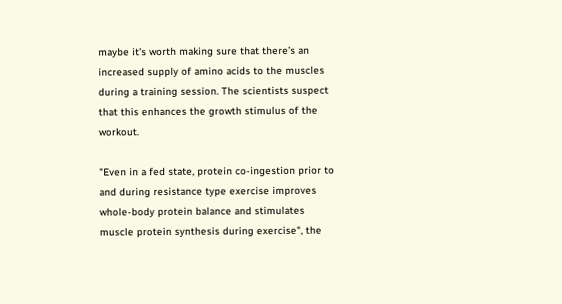maybe it’s worth making sure that there’s an increased supply of amino acids to the muscles during a training session. The scientists suspect that this enhances the growth stimulus of the workout.

"Even in a fed state, protein co-ingestion prior to and during resistance type exercise improves whole-body protein balance and stimulates muscle protein synthesis during exercise", the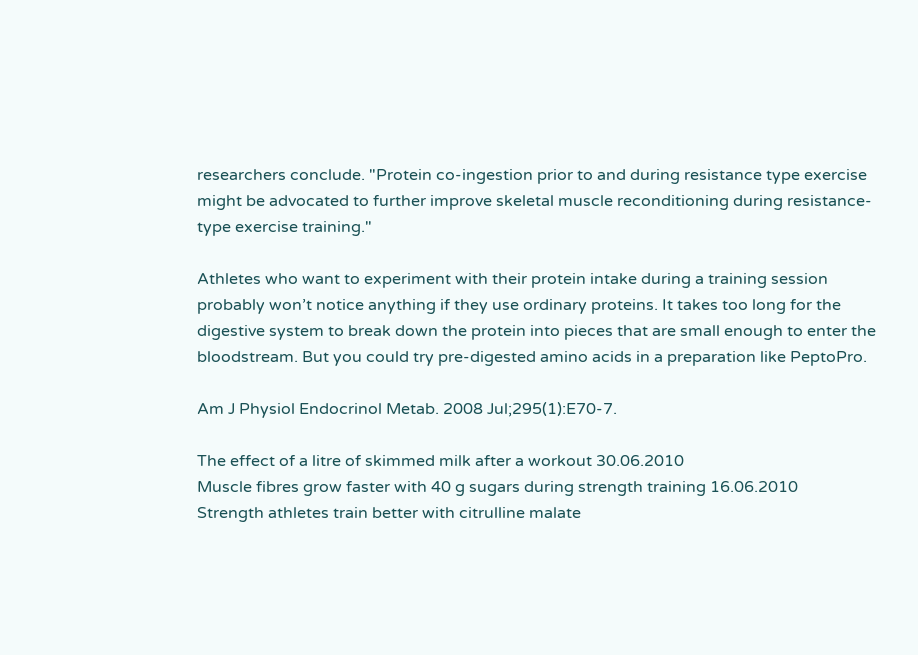researchers conclude. "Protein co-ingestion prior to and during resistance type exercise might be advocated to further improve skeletal muscle reconditioning during resistance-type exercise training."

Athletes who want to experiment with their protein intake during a training session probably won’t notice anything if they use ordinary proteins. It takes too long for the digestive system to break down the protein into pieces that are small enough to enter the bloodstream. But you could try pre-digested amino acids in a preparation like PeptoPro.

Am J Physiol Endocrinol Metab. 2008 Jul;295(1):E70-7.

The effect of a litre of skimmed milk after a workout 30.06.2010
Muscle fibres grow faster with 40 g sugars during strength training 16.06.2010
Strength athletes train better with citrulline malate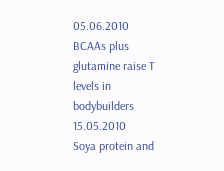05.06.2010
BCAAs plus glutamine raise T levels in bodybuilders 15.05.2010
Soya protein and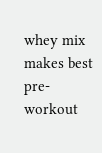whey mix makes best pre-workout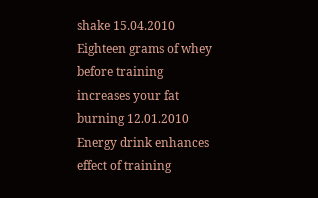shake 15.04.2010
Eighteen grams of whey before training increases your fat burning 12.01.2010
Energy drink enhances effect of training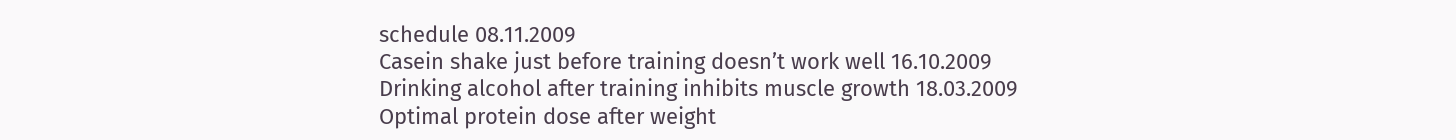schedule 08.11.2009
Casein shake just before training doesn’t work well 16.10.2009
Drinking alcohol after training inhibits muscle growth 18.03.2009
Optimal protein dose after weight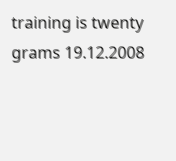training is twenty grams 19.12.2008